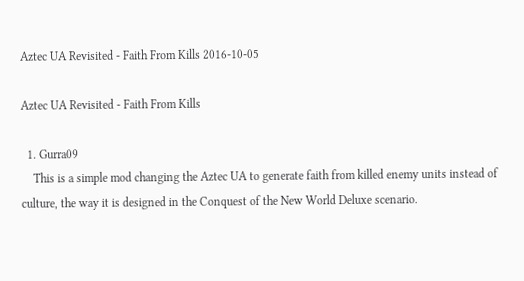Aztec UA Revisited - Faith From Kills 2016-10-05

Aztec UA Revisited - Faith From Kills

  1. Gurra09
    This is a simple mod changing the Aztec UA to generate faith from killed enemy units instead of culture, the way it is designed in the Conquest of the New World Deluxe scenario.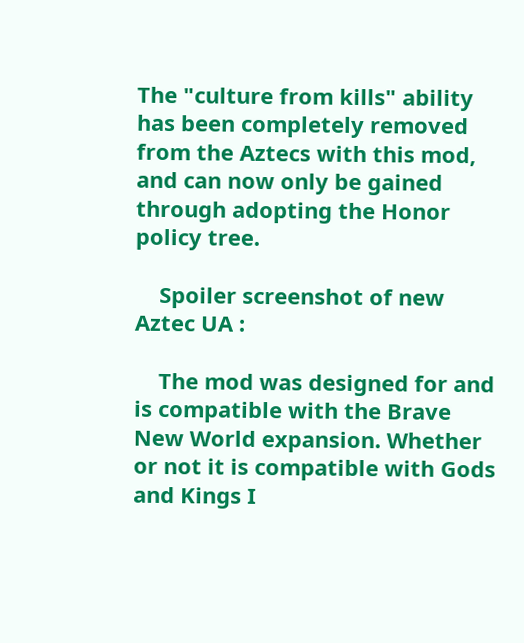The "culture from kills" ability has been completely removed from the Aztecs with this mod, and can now only be gained through adopting the Honor policy tree.

    Spoiler screenshot of new Aztec UA :

    The mod was designed for and is compatible with the Brave New World expansion. Whether or not it is compatible with Gods and Kings I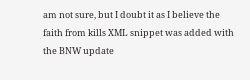am not sure, but I doubt it as I believe the faith from kills XML snippet was added with the BNW update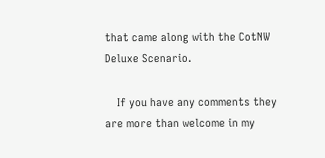that came along with the CotNW Deluxe Scenario.

    If you have any comments they are more than welcome in my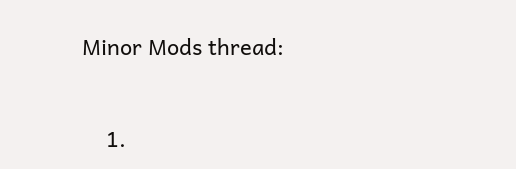Minor Mods thread:


    1.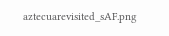aztecuarevisited_sAF.png